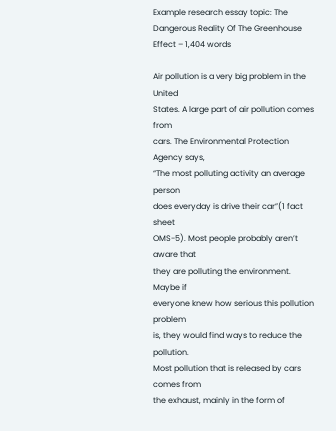Example research essay topic: The Dangerous Reality Of The Greenhouse Effect – 1,404 words

Air pollution is a very big problem in the United
States. A large part of air pollution comes from
cars. The Environmental Protection Agency says,
“The most polluting activity an average person
does everyday is drive their car”(1 fact sheet
OMS-5). Most people probably aren’t aware that
they are polluting the environment. Maybe if
everyone knew how serious this pollution problem
is, they would find ways to reduce the pollution.
Most pollution that is released by cars comes from
the exhaust, mainly in the form of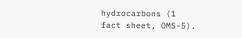hydrocarbons (1
fact sheet, OMS-5).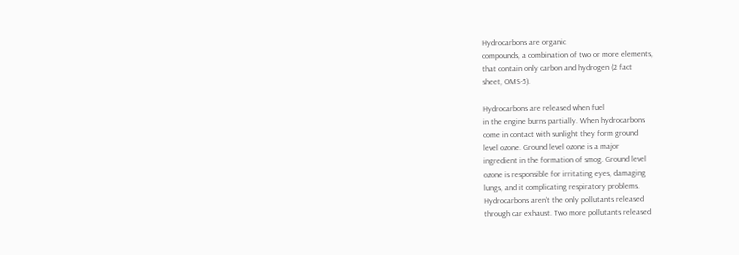Hydrocarbons are organic
compounds, a combination of two or more elements,
that contain only carbon and hydrogen (2 fact
sheet, OMS-5).

Hydrocarbons are released when fuel
in the engine burns partially. When hydrocarbons
come in contact with sunlight they form ground
level ozone. Ground level ozone is a major
ingredient in the formation of smog. Ground level
ozone is responsible for irritating eyes, damaging
lungs, and it complicating respiratory problems.
Hydrocarbons aren’t the only pollutants released
through car exhaust. Two more pollutants released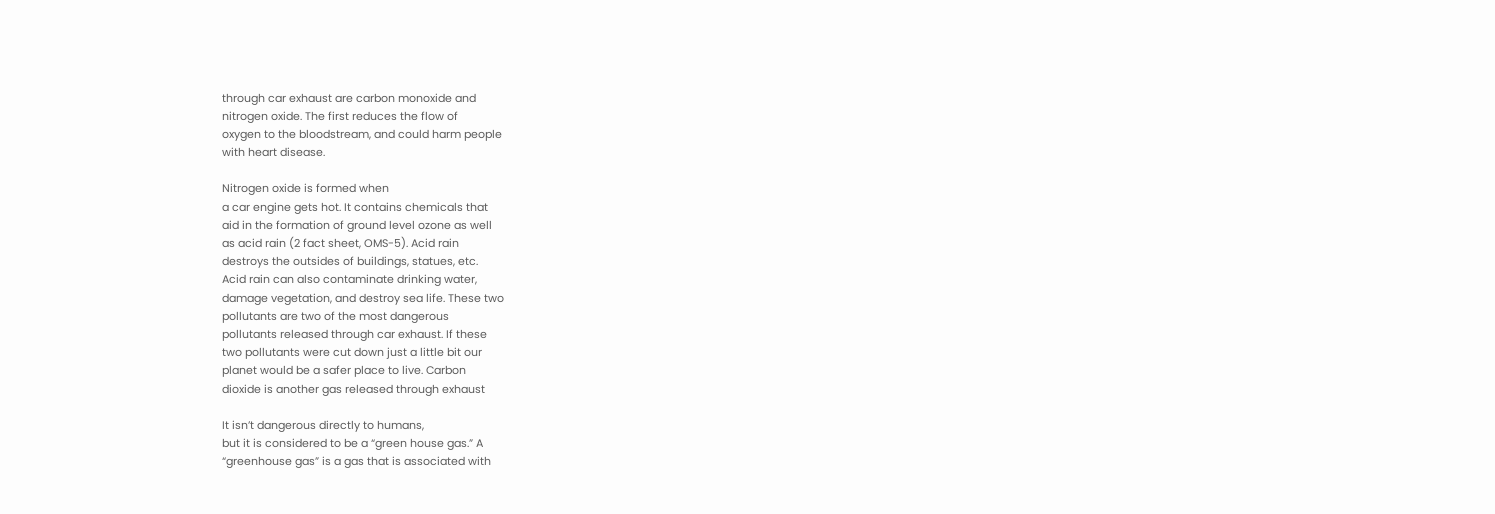through car exhaust are carbon monoxide and
nitrogen oxide. The first reduces the flow of
oxygen to the bloodstream, and could harm people
with heart disease.

Nitrogen oxide is formed when
a car engine gets hot. It contains chemicals that
aid in the formation of ground level ozone as well
as acid rain (2 fact sheet, OMS-5). Acid rain
destroys the outsides of buildings, statues, etc.
Acid rain can also contaminate drinking water,
damage vegetation, and destroy sea life. These two
pollutants are two of the most dangerous
pollutants released through car exhaust. If these
two pollutants were cut down just a little bit our
planet would be a safer place to live. Carbon
dioxide is another gas released through exhaust

It isn’t dangerous directly to humans,
but it is considered to be a “green house gas.” A
“greenhouse gas” is a gas that is associated with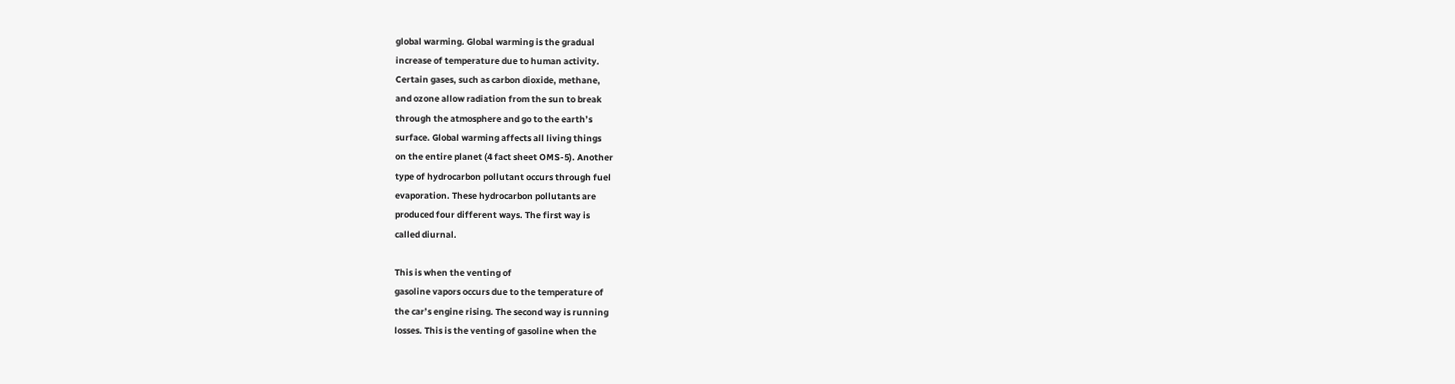global warming. Global warming is the gradual
increase of temperature due to human activity.
Certain gases, such as carbon dioxide, methane,
and ozone allow radiation from the sun to break
through the atmosphere and go to the earth’s
surface. Global warming affects all living things
on the entire planet (4 fact sheet OMS-5). Another
type of hydrocarbon pollutant occurs through fuel
evaporation. These hydrocarbon pollutants are
produced four different ways. The first way is
called diurnal.

This is when the venting of
gasoline vapors occurs due to the temperature of
the car’s engine rising. The second way is running
losses. This is the venting of gasoline when the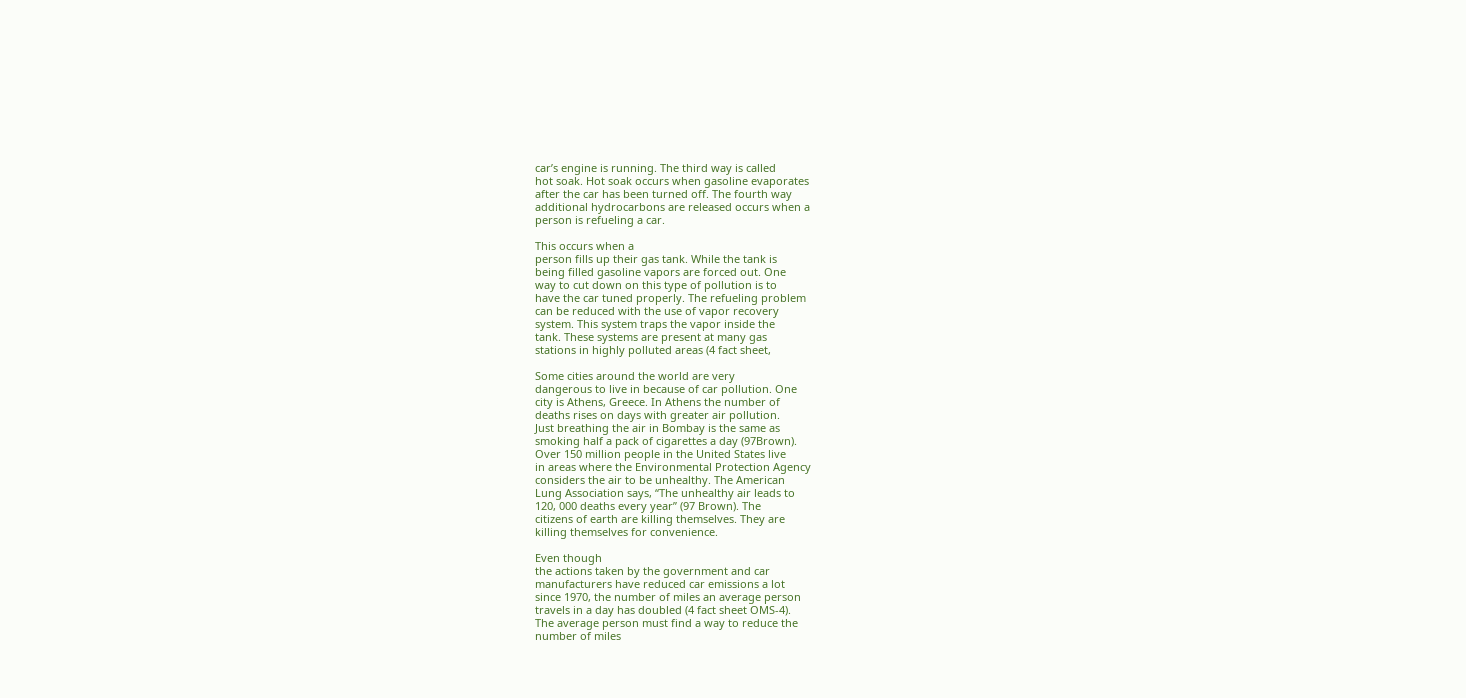car’s engine is running. The third way is called
hot soak. Hot soak occurs when gasoline evaporates
after the car has been turned off. The fourth way
additional hydrocarbons are released occurs when a
person is refueling a car.

This occurs when a
person fills up their gas tank. While the tank is
being filled gasoline vapors are forced out. One
way to cut down on this type of pollution is to
have the car tuned properly. The refueling problem
can be reduced with the use of vapor recovery
system. This system traps the vapor inside the
tank. These systems are present at many gas
stations in highly polluted areas (4 fact sheet,

Some cities around the world are very
dangerous to live in because of car pollution. One
city is Athens, Greece. In Athens the number of
deaths rises on days with greater air pollution.
Just breathing the air in Bombay is the same as
smoking half a pack of cigarettes a day (97Brown).
Over 150 million people in the United States live
in areas where the Environmental Protection Agency
considers the air to be unhealthy. The American
Lung Association says, “The unhealthy air leads to
120, 000 deaths every year” (97 Brown). The
citizens of earth are killing themselves. They are
killing themselves for convenience.

Even though
the actions taken by the government and car
manufacturers have reduced car emissions a lot
since 1970, the number of miles an average person
travels in a day has doubled (4 fact sheet OMS-4).
The average person must find a way to reduce the
number of miles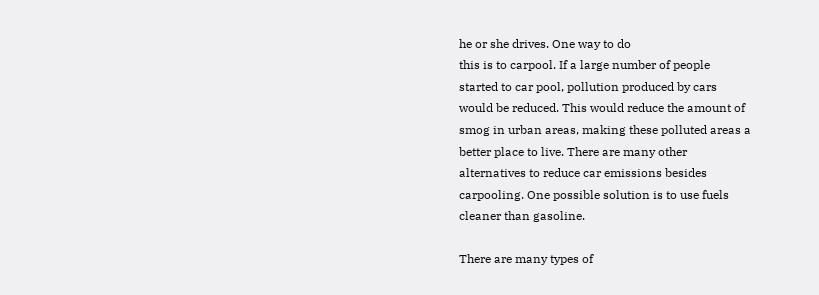he or she drives. One way to do
this is to carpool. If a large number of people
started to car pool, pollution produced by cars
would be reduced. This would reduce the amount of
smog in urban areas, making these polluted areas a
better place to live. There are many other
alternatives to reduce car emissions besides
carpooling. One possible solution is to use fuels
cleaner than gasoline.

There are many types of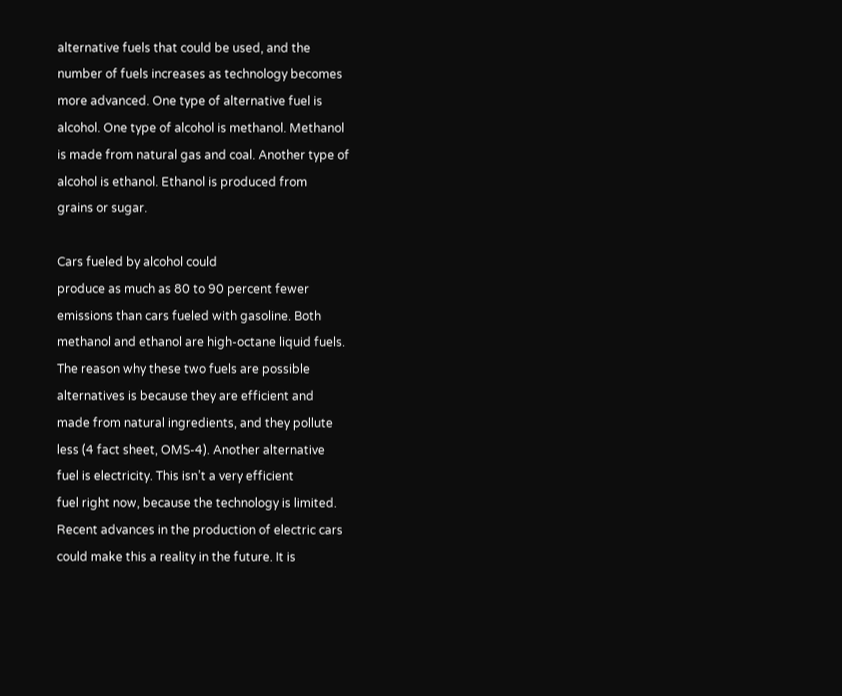alternative fuels that could be used, and the
number of fuels increases as technology becomes
more advanced. One type of alternative fuel is
alcohol. One type of alcohol is methanol. Methanol
is made from natural gas and coal. Another type of
alcohol is ethanol. Ethanol is produced from
grains or sugar.

Cars fueled by alcohol could
produce as much as 80 to 90 percent fewer
emissions than cars fueled with gasoline. Both
methanol and ethanol are high-octane liquid fuels.
The reason why these two fuels are possible
alternatives is because they are efficient and
made from natural ingredients, and they pollute
less (4 fact sheet, OMS-4). Another alternative
fuel is electricity. This isn’t a very efficient
fuel right now, because the technology is limited.
Recent advances in the production of electric cars
could make this a reality in the future. It is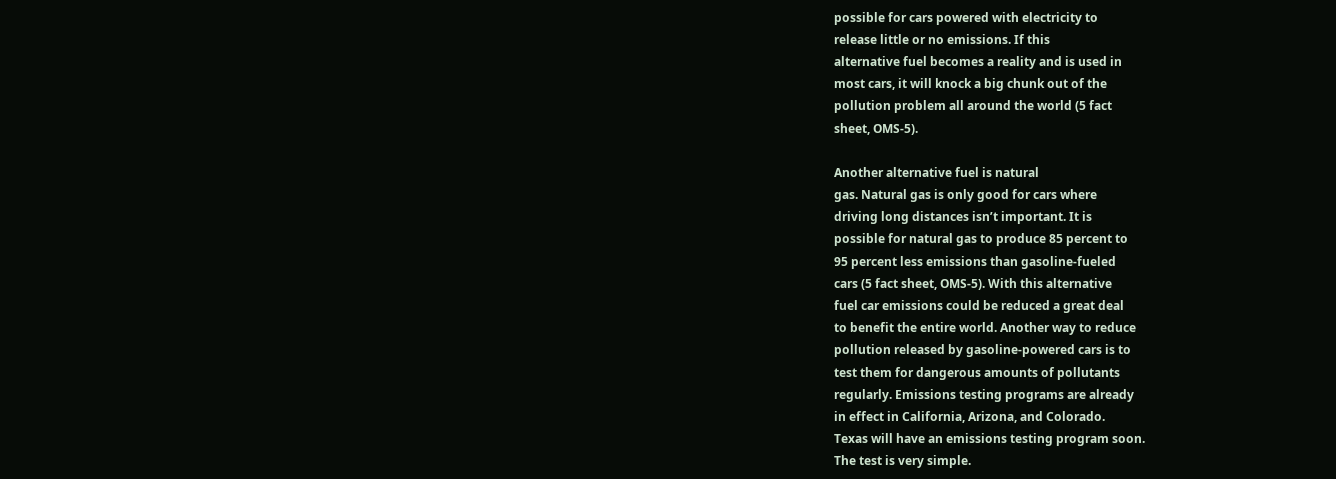possible for cars powered with electricity to
release little or no emissions. If this
alternative fuel becomes a reality and is used in
most cars, it will knock a big chunk out of the
pollution problem all around the world (5 fact
sheet, OMS-5).

Another alternative fuel is natural
gas. Natural gas is only good for cars where
driving long distances isn’t important. It is
possible for natural gas to produce 85 percent to
95 percent less emissions than gasoline-fueled
cars (5 fact sheet, OMS-5). With this alternative
fuel car emissions could be reduced a great deal
to benefit the entire world. Another way to reduce
pollution released by gasoline-powered cars is to
test them for dangerous amounts of pollutants
regularly. Emissions testing programs are already
in effect in California, Arizona, and Colorado.
Texas will have an emissions testing program soon.
The test is very simple.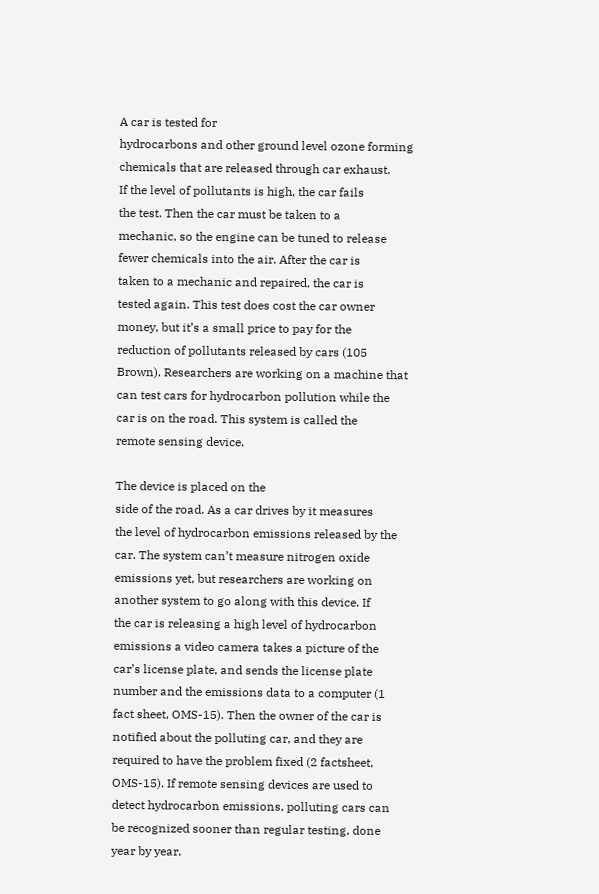A car is tested for
hydrocarbons and other ground level ozone forming
chemicals that are released through car exhaust.
If the level of pollutants is high, the car fails
the test. Then the car must be taken to a
mechanic, so the engine can be tuned to release
fewer chemicals into the air. After the car is
taken to a mechanic and repaired, the car is
tested again. This test does cost the car owner
money, but it’s a small price to pay for the
reduction of pollutants released by cars (105
Brown). Researchers are working on a machine that
can test cars for hydrocarbon pollution while the
car is on the road. This system is called the
remote sensing device.

The device is placed on the
side of the road. As a car drives by it measures
the level of hydrocarbon emissions released by the
car. The system can’t measure nitrogen oxide
emissions yet, but researchers are working on
another system to go along with this device. If
the car is releasing a high level of hydrocarbon
emissions a video camera takes a picture of the
car’s license plate, and sends the license plate
number and the emissions data to a computer (1
fact sheet, OMS-15). Then the owner of the car is
notified about the polluting car, and they are
required to have the problem fixed (2 factsheet,
OMS-15). If remote sensing devices are used to
detect hydrocarbon emissions, polluting cars can
be recognized sooner than regular testing, done
year by year.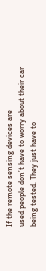If the remote sensing devices are
used people don’t have to worry about their car
being tested. They just have to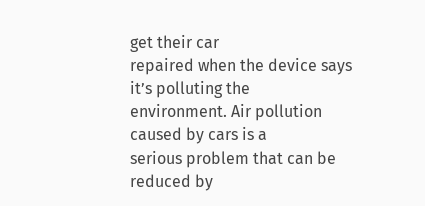get their car
repaired when the device says it’s polluting the
environment. Air pollution caused by cars is a
serious problem that can be reduced by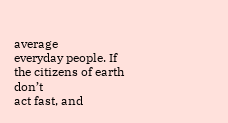average
everyday people. If the citizens of earth don’t
act fast, and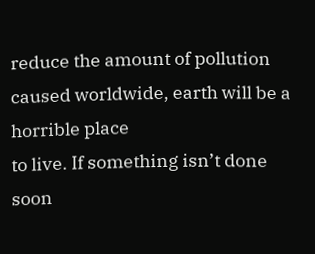reduce the amount of pollution
caused worldwide, earth will be a horrible place
to live. If something isn’t done soon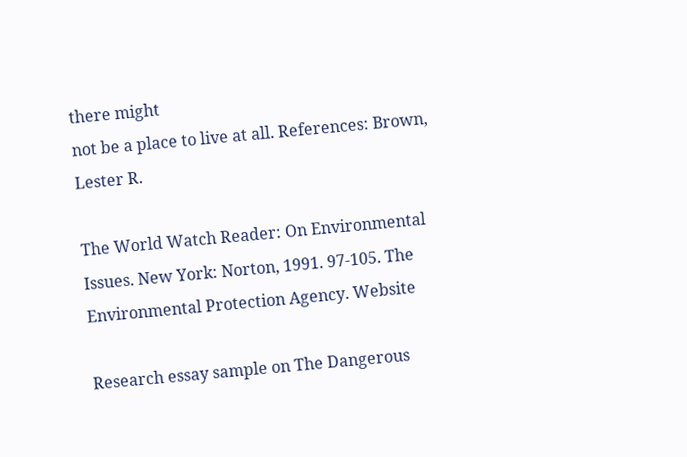there might
not be a place to live at all. References: Brown,
Lester R.

The World Watch Reader: On Environmental
Issues. New York: Norton, 1991. 97-105. The
Environmental Protection Agency. Website

Research essay sample on The Dangerous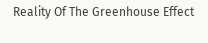Reality Of The Greenhouse Effect